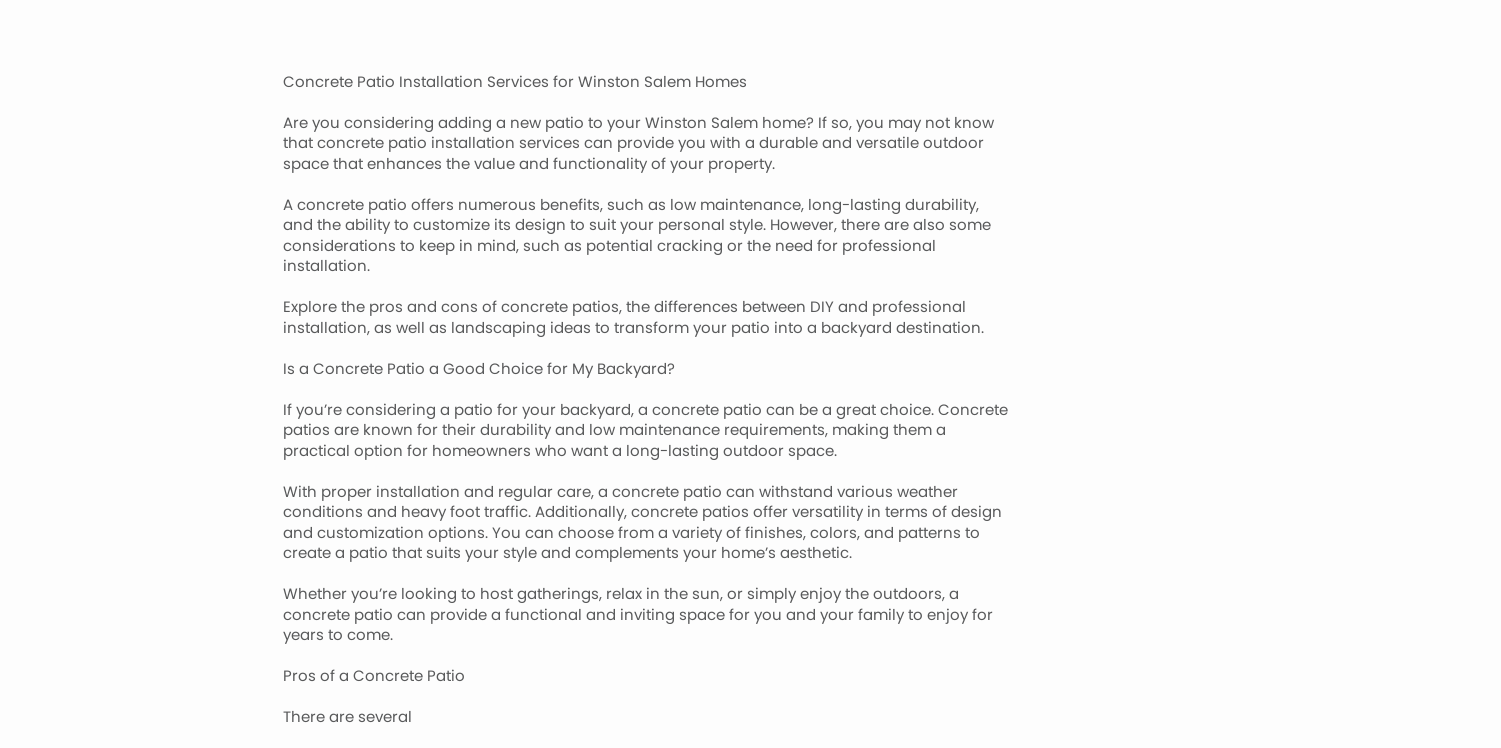Concrete Patio Installation Services for Winston Salem Homes

Are you considering adding a new patio to your Winston Salem home? If so, you may not know that concrete patio installation services can provide you with a durable and versatile outdoor space that enhances the value and functionality of your property.

A concrete patio offers numerous benefits, such as low maintenance, long-lasting durability, and the ability to customize its design to suit your personal style. However, there are also some considerations to keep in mind, such as potential cracking or the need for professional installation.

Explore the pros and cons of concrete patios, the differences between DIY and professional installation, as well as landscaping ideas to transform your patio into a backyard destination.

Is a Concrete Patio a Good Choice for My Backyard?

If you’re considering a patio for your backyard, a concrete patio can be a great choice. Concrete patios are known for their durability and low maintenance requirements, making them a practical option for homeowners who want a long-lasting outdoor space.

With proper installation and regular care, a concrete patio can withstand various weather conditions and heavy foot traffic. Additionally, concrete patios offer versatility in terms of design and customization options. You can choose from a variety of finishes, colors, and patterns to create a patio that suits your style and complements your home’s aesthetic.

Whether you’re looking to host gatherings, relax in the sun, or simply enjoy the outdoors, a concrete patio can provide a functional and inviting space for you and your family to enjoy for years to come.

Pros of a Concrete Patio

There are several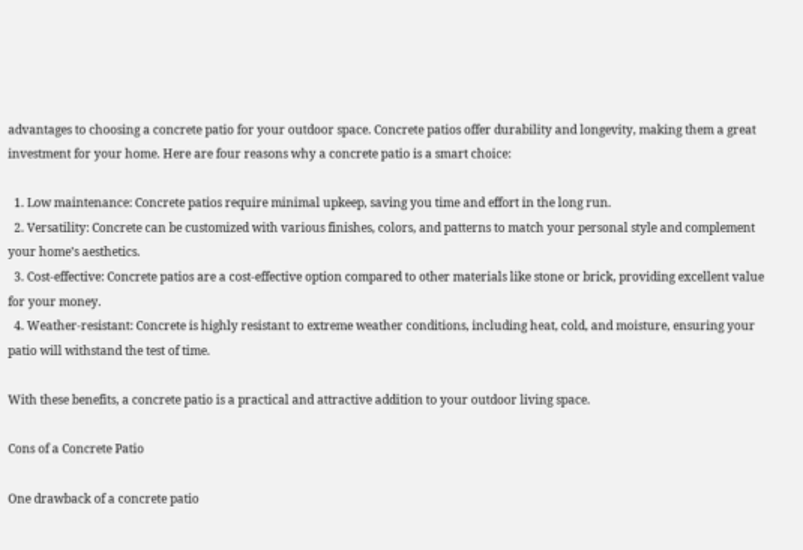advantages to choosing a concrete patio for your outdoor space. Concrete patios offer durability and longevity, making them a great investment for your home. Here are four reasons why a concrete patio is a smart choice:

  1. Low maintenance: Concrete patios require minimal upkeep, saving you time and effort in the long run.
  2. Versatility: Concrete can be customized with various finishes, colors, and patterns to match your personal style and complement your home’s aesthetics.
  3. Cost-effective: Concrete patios are a cost-effective option compared to other materials like stone or brick, providing excellent value for your money.
  4. Weather-resistant: Concrete is highly resistant to extreme weather conditions, including heat, cold, and moisture, ensuring your patio will withstand the test of time.

With these benefits, a concrete patio is a practical and attractive addition to your outdoor living space.

Cons of a Concrete Patio

One drawback of a concrete patio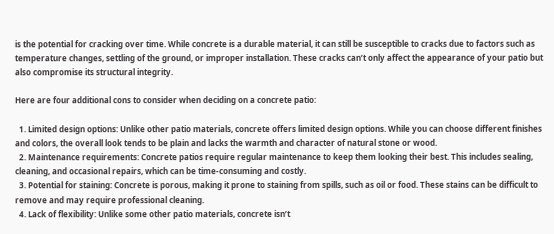is the potential for cracking over time. While concrete is a durable material, it can still be susceptible to cracks due to factors such as temperature changes, settling of the ground, or improper installation. These cracks can’t only affect the appearance of your patio but also compromise its structural integrity.

Here are four additional cons to consider when deciding on a concrete patio:

  1. Limited design options: Unlike other patio materials, concrete offers limited design options. While you can choose different finishes and colors, the overall look tends to be plain and lacks the warmth and character of natural stone or wood.
  2. Maintenance requirements: Concrete patios require regular maintenance to keep them looking their best. This includes sealing, cleaning, and occasional repairs, which can be time-consuming and costly.
  3. Potential for staining: Concrete is porous, making it prone to staining from spills, such as oil or food. These stains can be difficult to remove and may require professional cleaning.
  4. Lack of flexibility: Unlike some other patio materials, concrete isn’t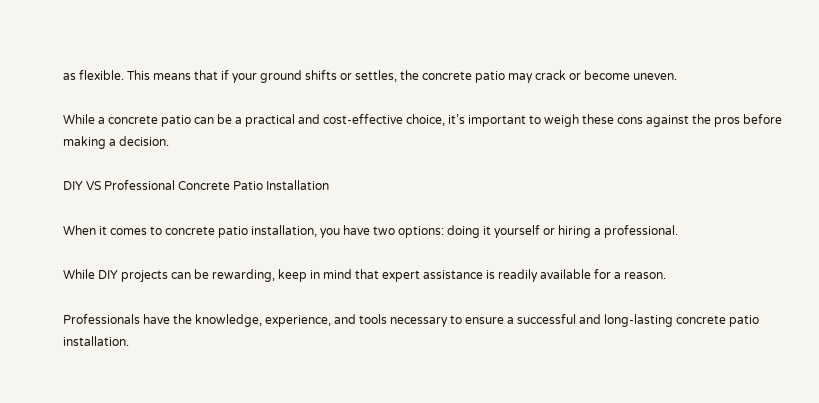as flexible. This means that if your ground shifts or settles, the concrete patio may crack or become uneven.

While a concrete patio can be a practical and cost-effective choice, it’s important to weigh these cons against the pros before making a decision.

DIY VS Professional Concrete Patio Installation

When it comes to concrete patio installation, you have two options: doing it yourself or hiring a professional.

While DIY projects can be rewarding, keep in mind that expert assistance is readily available for a reason.

Professionals have the knowledge, experience, and tools necessary to ensure a successful and long-lasting concrete patio installation.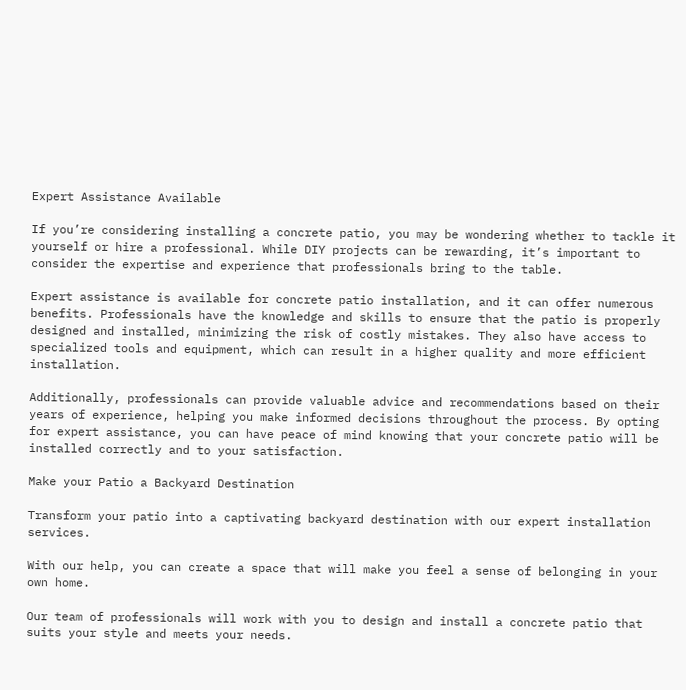Expert Assistance Available

If you’re considering installing a concrete patio, you may be wondering whether to tackle it yourself or hire a professional. While DIY projects can be rewarding, it’s important to consider the expertise and experience that professionals bring to the table.

Expert assistance is available for concrete patio installation, and it can offer numerous benefits. Professionals have the knowledge and skills to ensure that the patio is properly designed and installed, minimizing the risk of costly mistakes. They also have access to specialized tools and equipment, which can result in a higher quality and more efficient installation.

Additionally, professionals can provide valuable advice and recommendations based on their years of experience, helping you make informed decisions throughout the process. By opting for expert assistance, you can have peace of mind knowing that your concrete patio will be installed correctly and to your satisfaction.

Make your Patio a Backyard Destination

Transform your patio into a captivating backyard destination with our expert installation services.

With our help, you can create a space that will make you feel a sense of belonging in your own home.

Our team of professionals will work with you to design and install a concrete patio that suits your style and meets your needs.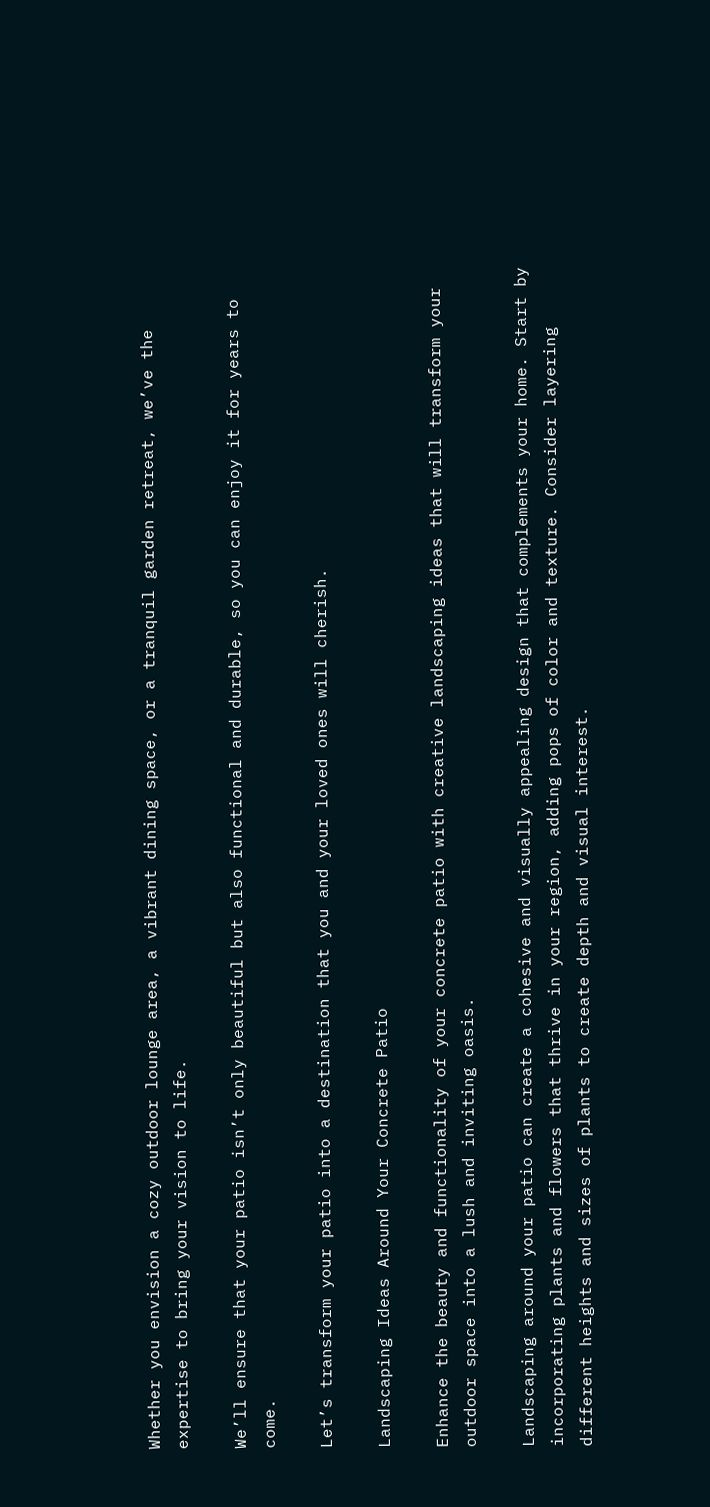Whether you envision a cozy outdoor lounge area, a vibrant dining space, or a tranquil garden retreat, we’ve the expertise to bring your vision to life.

We’ll ensure that your patio isn’t only beautiful but also functional and durable, so you can enjoy it for years to come.

Let’s transform your patio into a destination that you and your loved ones will cherish.

Landscaping Ideas Around Your Concrete Patio

Enhance the beauty and functionality of your concrete patio with creative landscaping ideas that will transform your outdoor space into a lush and inviting oasis.

Landscaping around your patio can create a cohesive and visually appealing design that complements your home. Start by incorporating plants and flowers that thrive in your region, adding pops of color and texture. Consider layering different heights and sizes of plants to create depth and visual interest.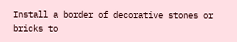Install a border of decorative stones or bricks to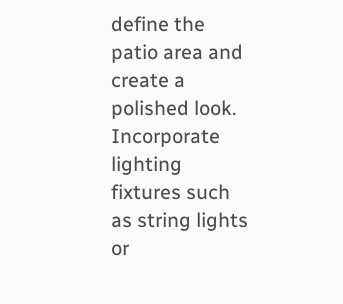define the patio area and create a polished look. Incorporate lighting fixtures such as string lights or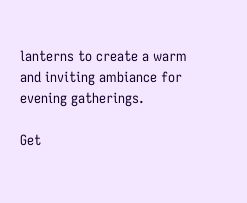lanterns to create a warm and inviting ambiance for evening gatherings.

Get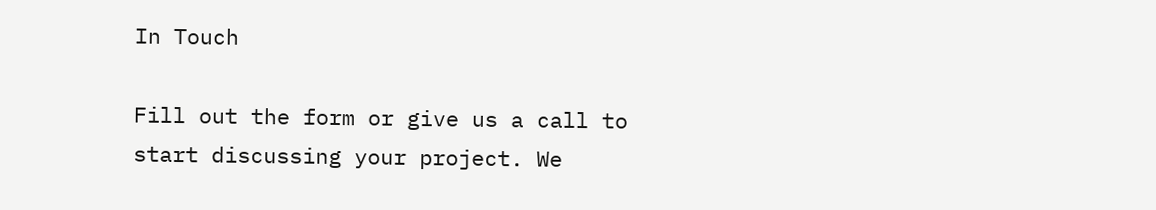In Touch

Fill out the form or give us a call to start discussing your project. We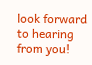look forward to hearing from you!